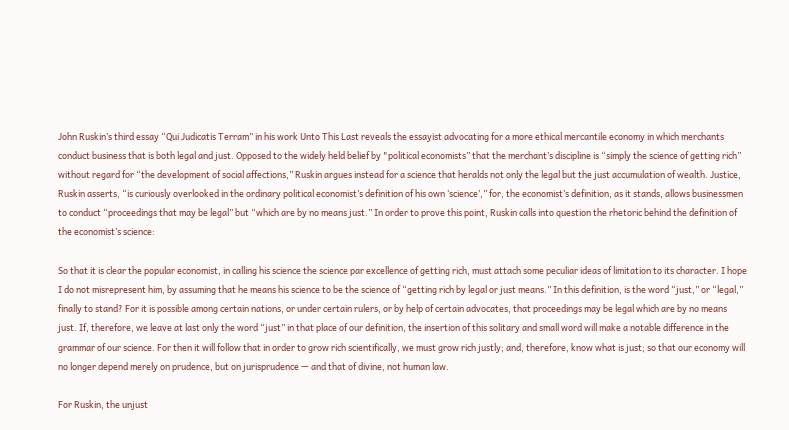John Ruskin’s third essay “Qui Judicatis Terram” in his work Unto This Last reveals the essayist advocating for a more ethical mercantile economy in which merchants conduct business that is both legal and just. Opposed to the widely held belief by "political economists” that the merchant’s discipline is “simply the science of getting rich” without regard for “the development of social affections,” Ruskin argues instead for a science that heralds not only the legal but the just accumulation of wealth. Justice, Ruskin asserts, “is curiously overlooked in the ordinary political economist’s definition of his own ‘science’,” for, the economist’s definition, as it stands, allows businessmen to conduct “proceedings that may be legal” but “which are by no means just.” In order to prove this point, Ruskin calls into question the rhetoric behind the definition of the economist’s science:

So that it is clear the popular economist, in calling his science the science par excellence of getting rich, must attach some peculiar ideas of limitation to its character. I hope I do not misrepresent him, by assuming that he means his science to be the science of “getting rich by legal or just means.” In this definition, is the word “just,” or “legal,” finally to stand? For it is possible among certain nations, or under certain rulers, or by help of certain advocates, that proceedings may be legal which are by no means just. If, therefore, we leave at last only the word “just” in that place of our definition, the insertion of this solitary and small word will make a notable difference in the grammar of our science. For then it will follow that in order to grow rich scientifically, we must grow rich justly; and, therefore, know what is just; so that our economy will no longer depend merely on prudence, but on jurisprudence — and that of divine, not human law.

For Ruskin, the unjust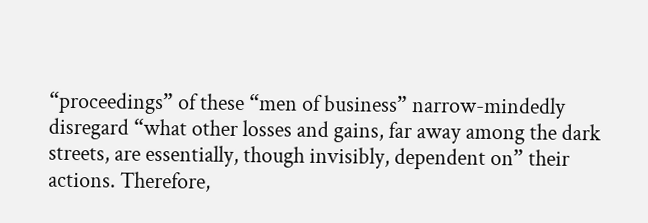“proceedings” of these “men of business” narrow-mindedly disregard “what other losses and gains, far away among the dark streets, are essentially, though invisibly, dependent on” their actions. Therefore,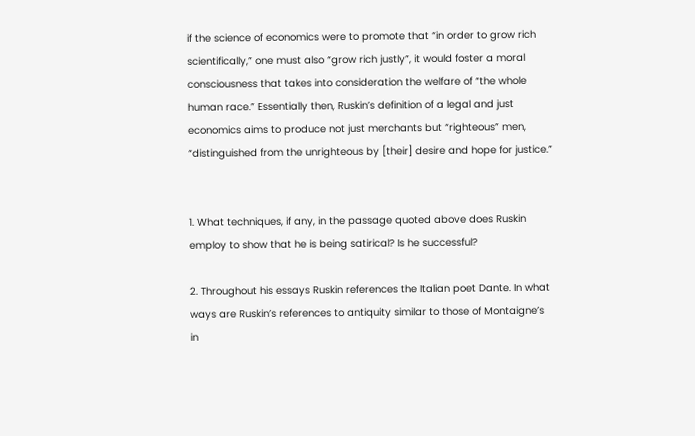if the science of economics were to promote that “in order to grow rich scientifically,” one must also “grow rich justly”, it would foster a moral consciousness that takes into consideration the welfare of “the whole human race.” Essentially then, Ruskin’s definition of a legal and just economics aims to produce not just merchants but “righteous” men, “distinguished from the unrighteous by [their] desire and hope for justice.”


1. What techniques, if any, in the passage quoted above does Ruskin employ to show that he is being satirical? Is he successful?

2. Throughout his essays Ruskin references the Italian poet Dante. In what ways are Ruskin’s references to antiquity similar to those of Montaigne’s in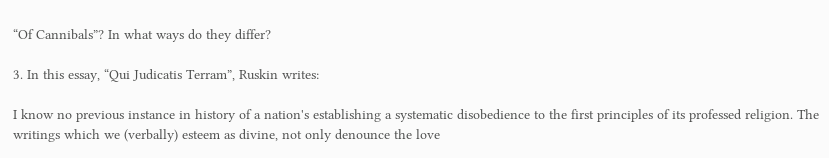“Of Cannibals”? In what ways do they differ?

3. In this essay, “Qui Judicatis Terram”, Ruskin writes:

I know no previous instance in history of a nation's establishing a systematic disobedience to the first principles of its professed religion. The writings which we (verbally) esteem as divine, not only denounce the love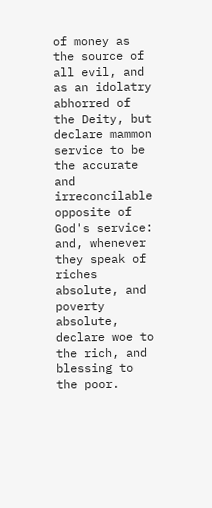of money as the source of all evil, and as an idolatry abhorred of the Deity, but declare mammon service to be the accurate and irreconcilable opposite of God's service: and, whenever they speak of riches absolute, and poverty absolute, declare woe to the rich, and blessing to the poor.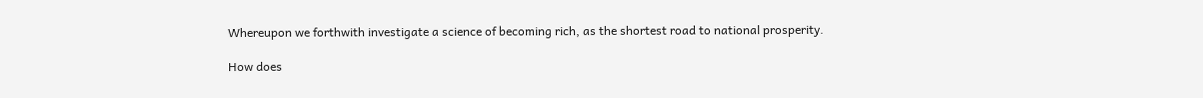Whereupon we forthwith investigate a science of becoming rich, as the shortest road to national prosperity.

How does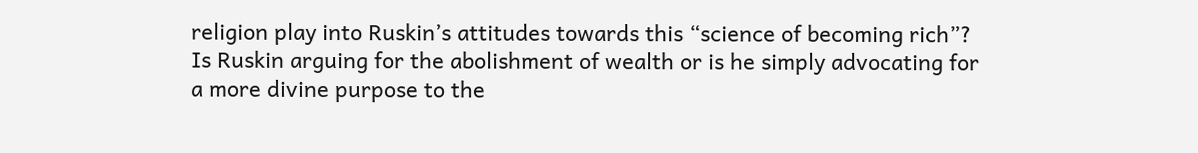religion play into Ruskin’s attitudes towards this “science of becoming rich”? Is Ruskin arguing for the abolishment of wealth or is he simply advocating for a more divine purpose to the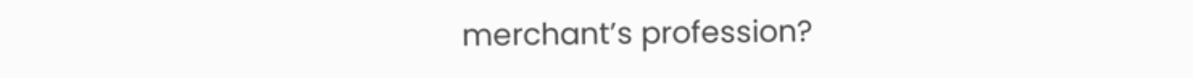merchant’s profession?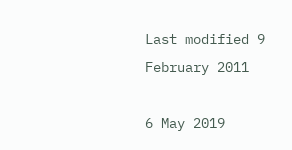Last modified 9 February 2011

6 May 2019